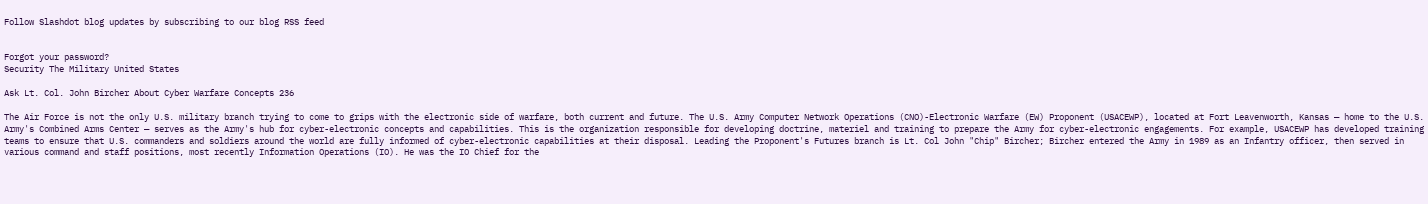Follow Slashdot blog updates by subscribing to our blog RSS feed


Forgot your password?
Security The Military United States

Ask Lt. Col. John Bircher About Cyber Warfare Concepts 236

The Air Force is not the only U.S. military branch trying to come to grips with the electronic side of warfare, both current and future. The U.S. Army Computer Network Operations (CNO)-Electronic Warfare (EW) Proponent (USACEWP), located at Fort Leavenworth, Kansas — home to the U.S. Army's Combined Arms Center — serves as the Army's hub for cyber-electronic concepts and capabilities. This is the organization responsible for developing doctrine, materiel and training to prepare the Army for cyber-electronic engagements. For example, USACEWP has developed training teams to ensure that U.S. commanders and soldiers around the world are fully informed of cyber-electronic capabilities at their disposal. Leading the Proponent's Futures branch is Lt. Col John "Chip" Bircher; Bircher entered the Army in 1989 as an Infantry officer, then served in various command and staff positions, most recently Information Operations (IO). He was the IO Chief for the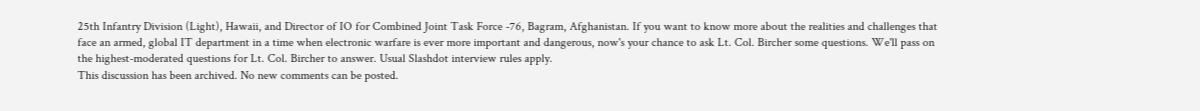25th Infantry Division (Light), Hawaii, and Director of IO for Combined Joint Task Force -76, Bagram, Afghanistan. If you want to know more about the realities and challenges that face an armed, global IT department in a time when electronic warfare is ever more important and dangerous, now's your chance to ask Lt. Col. Bircher some questions. We'll pass on the highest-moderated questions for Lt. Col. Bircher to answer. Usual Slashdot interview rules apply.
This discussion has been archived. No new comments can be posted.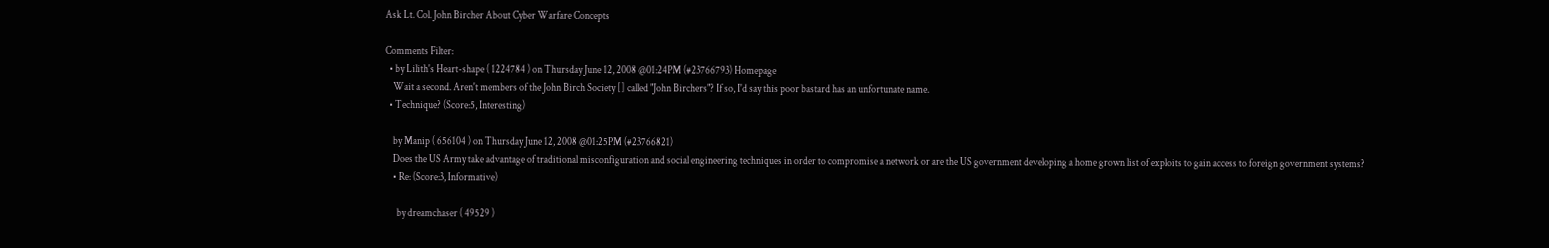Ask Lt. Col. John Bircher About Cyber Warfare Concepts

Comments Filter:
  • by Lilith's Heart-shape ( 1224784 ) on Thursday June 12, 2008 @01:24PM (#23766793) Homepage
    Wait a second. Aren't members of the John Birch Society [] called "John Birchers"? If so, I'd say this poor bastard has an unfortunate name.
  • Technique? (Score:5, Interesting)

    by Manip ( 656104 ) on Thursday June 12, 2008 @01:25PM (#23766821)
    Does the US Army take advantage of traditional misconfiguration and social engineering techniques in order to compromise a network or are the US government developing a home grown list of exploits to gain access to foreign government systems?
    • Re: (Score:3, Informative)

      by dreamchaser ( 49529 )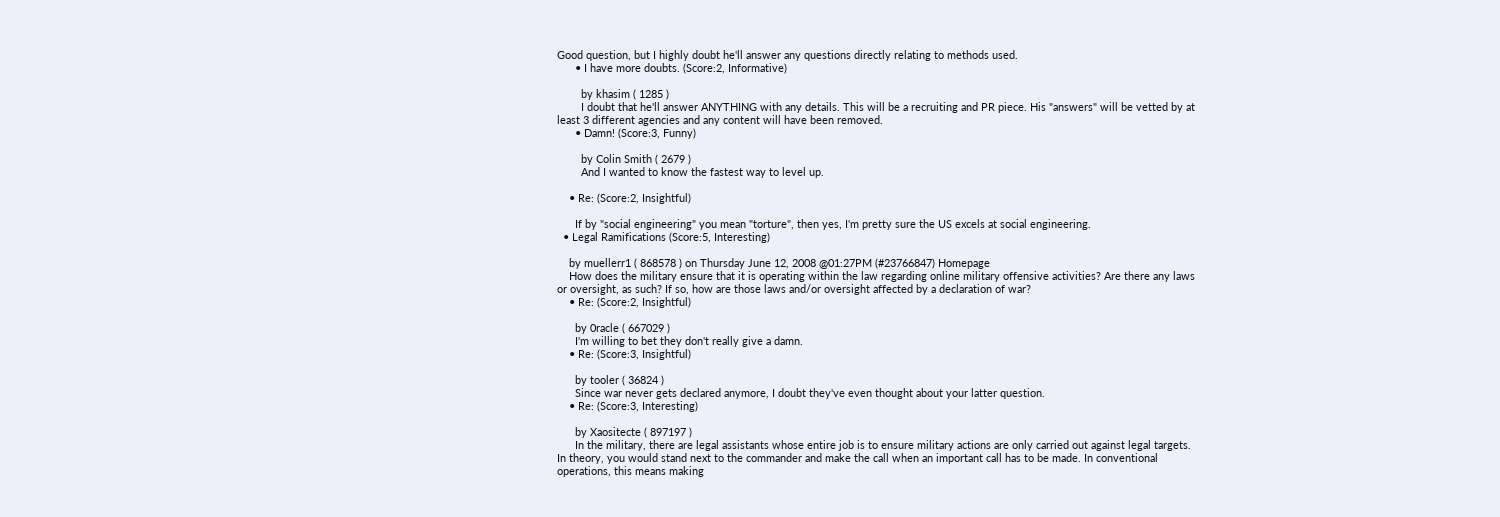Good question, but I highly doubt he'll answer any questions directly relating to methods used.
      • I have more doubts. (Score:2, Informative)

        by khasim ( 1285 )
        I doubt that he'll answer ANYTHING with any details. This will be a recruiting and PR piece. His "answers" will be vetted by at least 3 different agencies and any content will have been removed.
      • Damn! (Score:3, Funny)

        by Colin Smith ( 2679 )
        And I wanted to know the fastest way to level up.

    • Re: (Score:2, Insightful)

      If by "social engineering" you mean "torture", then yes, I'm pretty sure the US excels at social engineering.
  • Legal Ramifications (Score:5, Interesting)

    by muellerr1 ( 868578 ) on Thursday June 12, 2008 @01:27PM (#23766847) Homepage
    How does the military ensure that it is operating within the law regarding online military offensive activities? Are there any laws or oversight, as such? If so, how are those laws and/or oversight affected by a declaration of war?
    • Re: (Score:2, Insightful)

      by 0racle ( 667029 )
      I'm willing to bet they don't really give a damn.
    • Re: (Score:3, Insightful)

      by tooler ( 36824 )
      Since war never gets declared anymore, I doubt they've even thought about your latter question.
    • Re: (Score:3, Interesting)

      by Xaositecte ( 897197 )
      In the military, there are legal assistants whose entire job is to ensure military actions are only carried out against legal targets. In theory, you would stand next to the commander and make the call when an important call has to be made. In conventional operations, this means making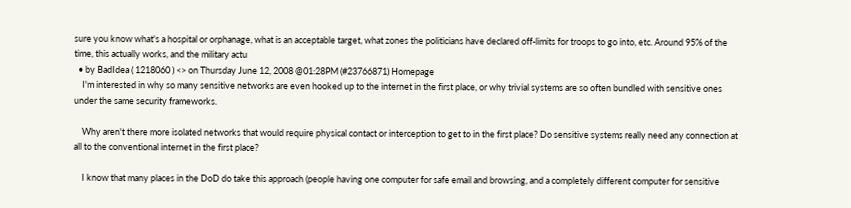sure you know what's a hospital or orphanage, what is an acceptable target, what zones the politicians have declared off-limits for troops to go into, etc. Around 95% of the time, this actually works, and the military actu
  • by BadIdea ( 1218060 ) <> on Thursday June 12, 2008 @01:28PM (#23766871) Homepage
    I'm interested in why so many sensitive networks are even hooked up to the internet in the first place, or why trivial systems are so often bundled with sensitive ones under the same security frameworks.

    Why aren't there more isolated networks that would require physical contact or interception to get to in the first place? Do sensitive systems really need any connection at all to the conventional internet in the first place?

    I know that many places in the DoD do take this approach (people having one computer for safe email and browsing, and a completely different computer for sensitive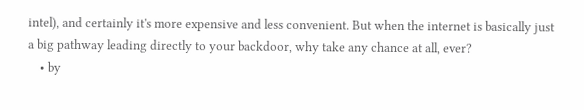intel), and certainly it's more expensive and less convenient. But when the internet is basically just a big pathway leading directly to your backdoor, why take any chance at all, ever?
    • by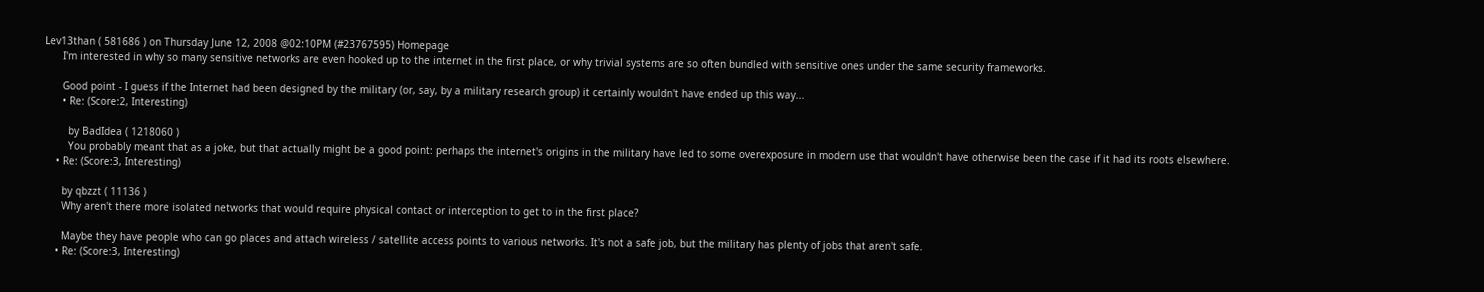Lev13than ( 581686 ) on Thursday June 12, 2008 @02:10PM (#23767595) Homepage
      I'm interested in why so many sensitive networks are even hooked up to the internet in the first place, or why trivial systems are so often bundled with sensitive ones under the same security frameworks.

      Good point - I guess if the Internet had been designed by the military (or, say, by a military research group) it certainly wouldn't have ended up this way...
      • Re: (Score:2, Interesting)

        by BadIdea ( 1218060 )
        You probably meant that as a joke, but that actually might be a good point: perhaps the internet's origins in the military have led to some overexposure in modern use that wouldn't have otherwise been the case if it had its roots elsewhere.
    • Re: (Score:3, Interesting)

      by qbzzt ( 11136 )
      Why aren't there more isolated networks that would require physical contact or interception to get to in the first place?

      Maybe they have people who can go places and attach wireless / satellite access points to various networks. It's not a safe job, but the military has plenty of jobs that aren't safe.
    • Re: (Score:3, Interesting)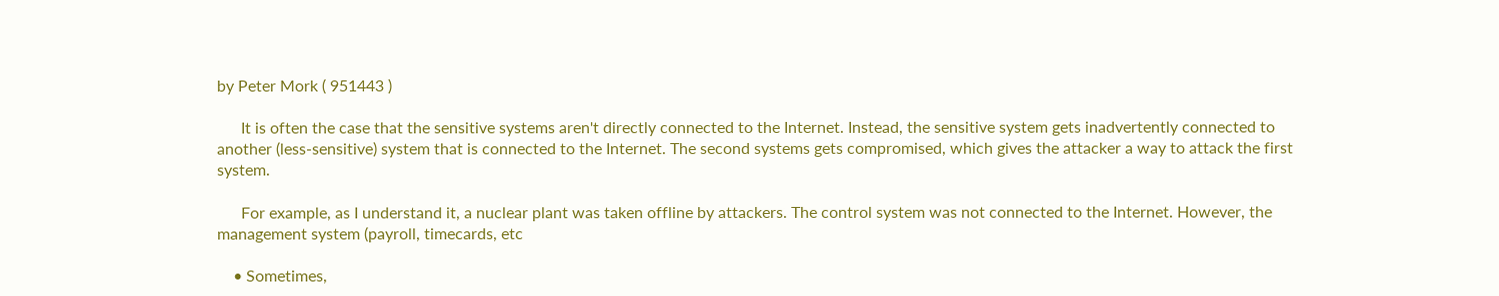by Peter Mork ( 951443 )

      It is often the case that the sensitive systems aren't directly connected to the Internet. Instead, the sensitive system gets inadvertently connected to another (less-sensitive) system that is connected to the Internet. The second systems gets compromised, which gives the attacker a way to attack the first system.

      For example, as I understand it, a nuclear plant was taken offline by attackers. The control system was not connected to the Internet. However, the management system (payroll, timecards, etc

    • Sometimes,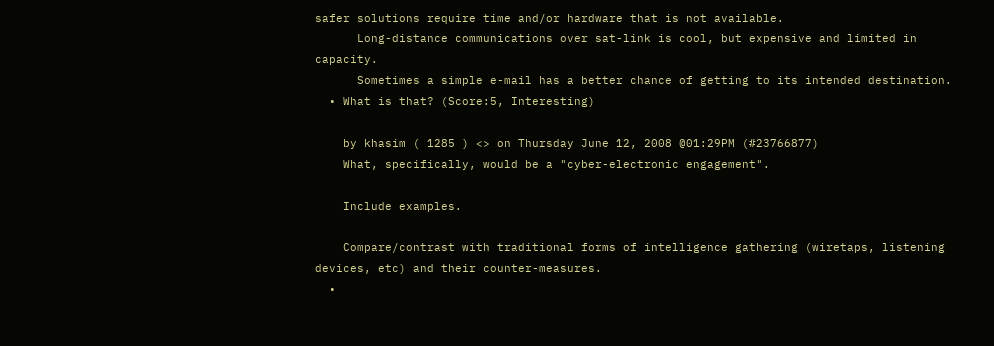safer solutions require time and/or hardware that is not available.
      Long-distance communications over sat-link is cool, but expensive and limited in capacity.
      Sometimes a simple e-mail has a better chance of getting to its intended destination.
  • What is that? (Score:5, Interesting)

    by khasim ( 1285 ) <> on Thursday June 12, 2008 @01:29PM (#23766877)
    What, specifically, would be a "cyber-electronic engagement".

    Include examples.

    Compare/contrast with traditional forms of intelligence gathering (wiretaps, listening devices, etc) and their counter-measures.
  •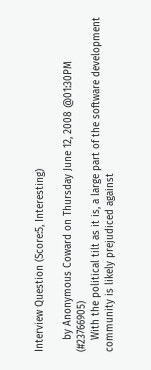Interview Question (Score:5, Interesting)

    by Anonymous Coward on Thursday June 12, 2008 @01:30PM (#23766905)
    With the political tilt as it is, a large part of the software development community is likely prejudiced against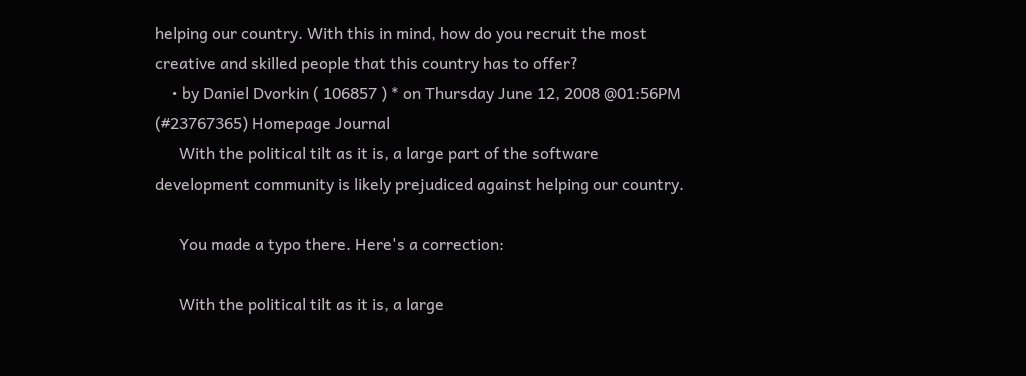helping our country. With this in mind, how do you recruit the most creative and skilled people that this country has to offer?
    • by Daniel Dvorkin ( 106857 ) * on Thursday June 12, 2008 @01:56PM (#23767365) Homepage Journal
      With the political tilt as it is, a large part of the software development community is likely prejudiced against helping our country.

      You made a typo there. Here's a correction:

      With the political tilt as it is, a large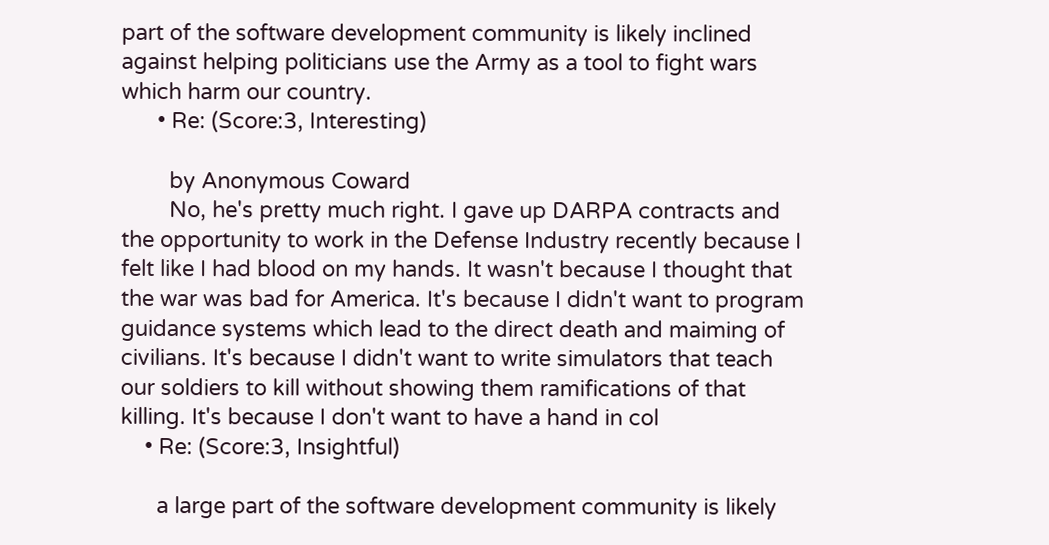part of the software development community is likely inclined against helping politicians use the Army as a tool to fight wars which harm our country.
      • Re: (Score:3, Interesting)

        by Anonymous Coward
        No, he's pretty much right. I gave up DARPA contracts and the opportunity to work in the Defense Industry recently because I felt like I had blood on my hands. It wasn't because I thought that the war was bad for America. It's because I didn't want to program guidance systems which lead to the direct death and maiming of civilians. It's because I didn't want to write simulators that teach our soldiers to kill without showing them ramifications of that killing. It's because I don't want to have a hand in col
    • Re: (Score:3, Insightful)

      a large part of the software development community is likely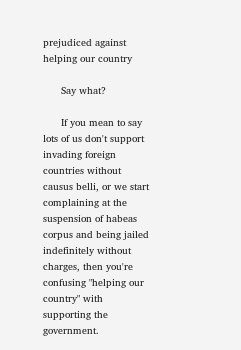prejudiced against helping our country

      Say what?

      If you mean to say lots of us don't support invading foreign countries without causus belli, or we start complaining at the suspension of habeas corpus and being jailed indefinitely without charges, then you're confusing "helping our country" with supporting the government.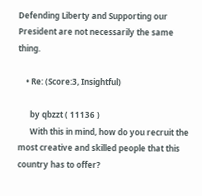Defending Liberty and Supporting our President are not necessarily the same thing.

    • Re: (Score:3, Insightful)

      by qbzzt ( 11136 )
      With this in mind, how do you recruit the most creative and skilled people that this country has to offer?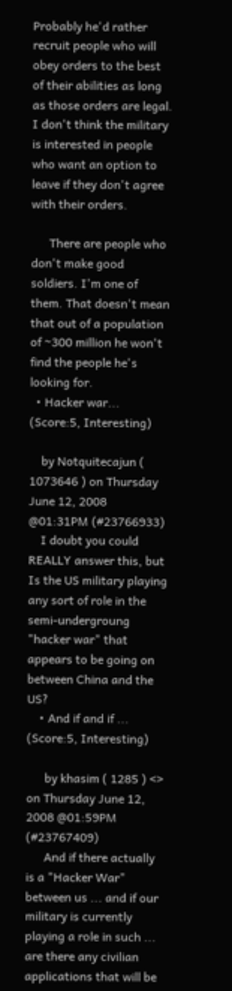Probably he'd rather recruit people who will obey orders to the best of their abilities as long as those orders are legal. I don't think the military is interested in people who want an option to leave if they don't agree with their orders.

      There are people who don't make good soldiers. I'm one of them. That doesn't mean that out of a population of ~300 million he won't find the people he's looking for.
  • Hacker war... (Score:5, Interesting)

    by Notquitecajun ( 1073646 ) on Thursday June 12, 2008 @01:31PM (#23766933)
    I doubt you could REALLY answer this, but Is the US military playing any sort of role in the semi-undergroung "hacker war" that appears to be going on between China and the US?
    • And if and if ... (Score:5, Interesting)

      by khasim ( 1285 ) <> on Thursday June 12, 2008 @01:59PM (#23767409)
      And if there actually is a "Hacker War" between us ... and if our military is currently playing a role in such ... are there any civilian applications that will be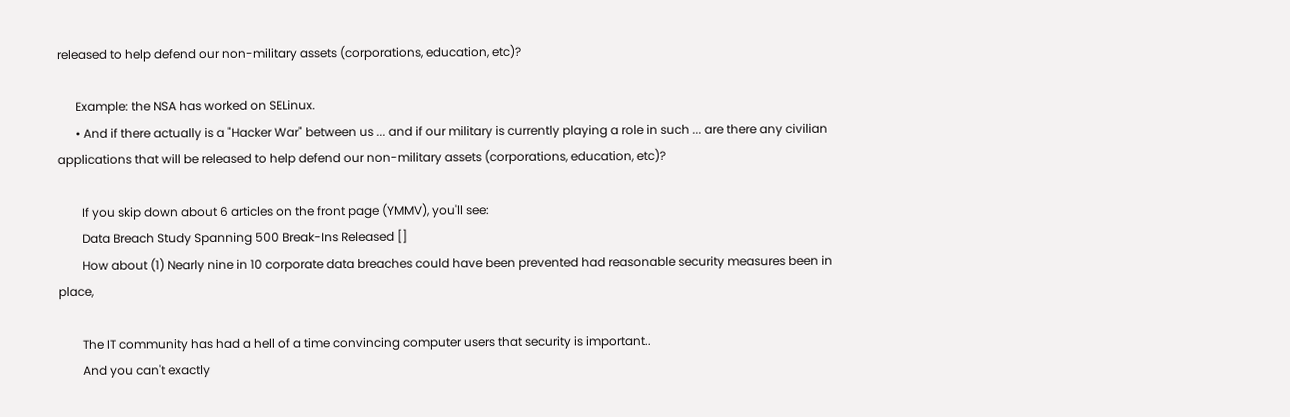released to help defend our non-military assets (corporations, education, etc)?

      Example: the NSA has worked on SELinux.
      • And if there actually is a "Hacker War" between us ... and if our military is currently playing a role in such ... are there any civilian applications that will be released to help defend our non-military assets (corporations, education, etc)?

        If you skip down about 6 articles on the front page (YMMV), you'll see:
        Data Breach Study Spanning 500 Break-Ins Released []
        How about (1) Nearly nine in 10 corporate data breaches could have been prevented had reasonable security measures been in place,

        The IT community has had a hell of a time convincing computer users that security is important..
        And you can't exactly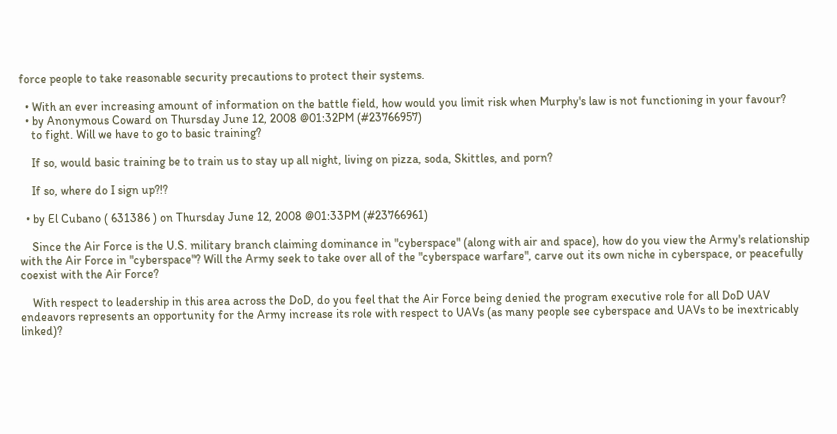force people to take reasonable security precautions to protect their systems.

  • With an ever increasing amount of information on the battle field, how would you limit risk when Murphy's law is not functioning in your favour?
  • by Anonymous Coward on Thursday June 12, 2008 @01:32PM (#23766957)
    to fight. Will we have to go to basic training?

    If so, would basic training be to train us to stay up all night, living on pizza, soda, Skittles, and porn?

    If so, where do I sign up?!?

  • by El Cubano ( 631386 ) on Thursday June 12, 2008 @01:33PM (#23766961)

    Since the Air Force is the U.S. military branch claiming dominance in "cyberspace" (along with air and space), how do you view the Army's relationship with the Air Force in "cyberspace"? Will the Army seek to take over all of the "cyberspace warfare", carve out its own niche in cyberspace, or peacefully coexist with the Air Force?

    With respect to leadership in this area across the DoD, do you feel that the Air Force being denied the program executive role for all DoD UAV endeavors represents an opportunity for the Army increase its role with respect to UAVs (as many people see cyberspace and UAVs to be inextricably linked)?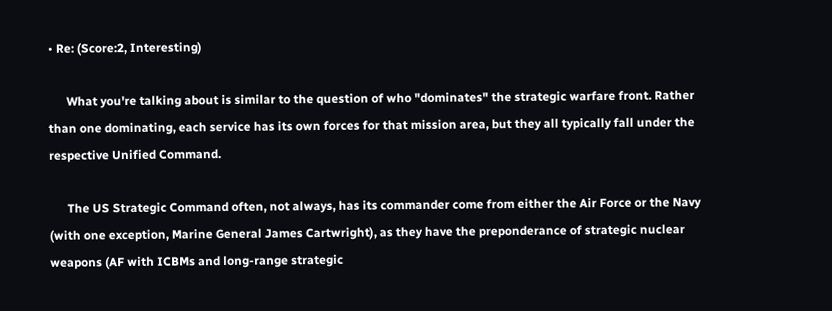• Re: (Score:2, Interesting)

      What you're talking about is similar to the question of who "dominates" the strategic warfare front. Rather than one dominating, each service has its own forces for that mission area, but they all typically fall under the respective Unified Command.

      The US Strategic Command often, not always, has its commander come from either the Air Force or the Navy (with one exception, Marine General James Cartwright), as they have the preponderance of strategic nuclear weapons (AF with ICBMs and long-range strategic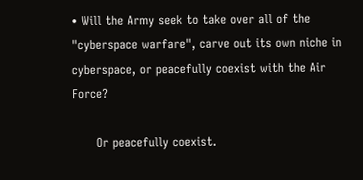• Will the Army seek to take over all of the "cyberspace warfare", carve out its own niche in cyberspace, or peacefully coexist with the Air Force?

      Or peacefully coexist.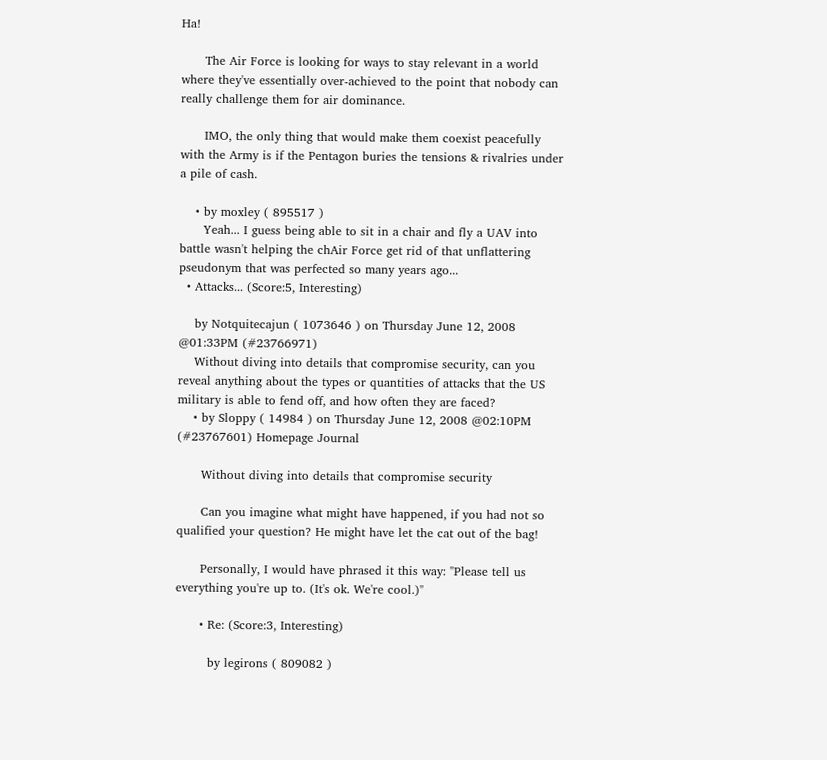Ha!

      The Air Force is looking for ways to stay relevant in a world where they've essentially over-achieved to the point that nobody can really challenge them for air dominance.

      IMO, the only thing that would make them coexist peacefully with the Army is if the Pentagon buries the tensions & rivalries under a pile of cash.

    • by moxley ( 895517 )
      Yeah... I guess being able to sit in a chair and fly a UAV into battle wasn't helping the chAir Force get rid of that unflattering pseudonym that was perfected so many years ago...
  • Attacks... (Score:5, Interesting)

    by Notquitecajun ( 1073646 ) on Thursday June 12, 2008 @01:33PM (#23766971)
    Without diving into details that compromise security, can you reveal anything about the types or quantities of attacks that the US military is able to fend off, and how often they are faced?
    • by Sloppy ( 14984 ) on Thursday June 12, 2008 @02:10PM (#23767601) Homepage Journal

      Without diving into details that compromise security

      Can you imagine what might have happened, if you had not so qualified your question? He might have let the cat out of the bag!

      Personally, I would have phrased it this way: "Please tell us everything you're up to. (It's ok. We're cool.)"

      • Re: (Score:3, Interesting)

        by legirons ( 809082 )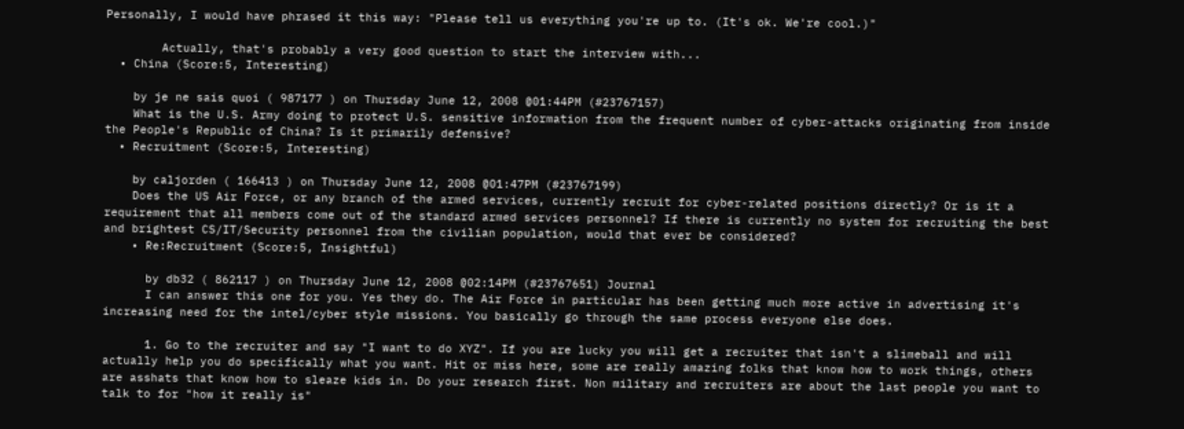Personally, I would have phrased it this way: "Please tell us everything you're up to. (It's ok. We're cool.)"

        Actually, that's probably a very good question to start the interview with...
  • China (Score:5, Interesting)

    by je ne sais quoi ( 987177 ) on Thursday June 12, 2008 @01:44PM (#23767157)
    What is the U.S. Army doing to protect U.S. sensitive information from the frequent number of cyber-attacks originating from inside the People's Republic of China? Is it primarily defensive?
  • Recruitment (Score:5, Interesting)

    by caljorden ( 166413 ) on Thursday June 12, 2008 @01:47PM (#23767199)
    Does the US Air Force, or any branch of the armed services, currently recruit for cyber-related positions directly? Or is it a requirement that all members come out of the standard armed services personnel? If there is currently no system for recruiting the best and brightest CS/IT/Security personnel from the civilian population, would that ever be considered?
    • Re:Recruitment (Score:5, Insightful)

      by db32 ( 862117 ) on Thursday June 12, 2008 @02:14PM (#23767651) Journal
      I can answer this one for you. Yes they do. The Air Force in particular has been getting much more active in advertising it's increasing need for the intel/cyber style missions. You basically go through the same process everyone else does.

      1. Go to the recruiter and say "I want to do XYZ". If you are lucky you will get a recruiter that isn't a slimeball and will actually help you do specifically what you want. Hit or miss here, some are really amazing folks that know how to work things, others are asshats that know how to sleaze kids in. Do your research first. Non military and recruiters are about the last people you want to talk to for "how it really is"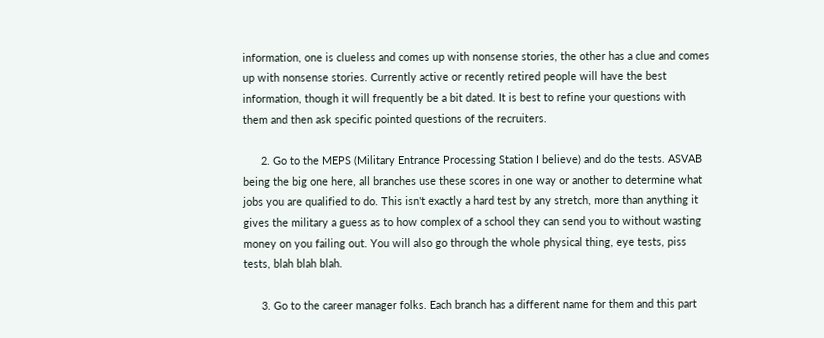information, one is clueless and comes up with nonsense stories, the other has a clue and comes up with nonsense stories. Currently active or recently retired people will have the best information, though it will frequently be a bit dated. It is best to refine your questions with them and then ask specific pointed questions of the recruiters.

      2. Go to the MEPS (Military Entrance Processing Station I believe) and do the tests. ASVAB being the big one here, all branches use these scores in one way or another to determine what jobs you are qualified to do. This isn't exactly a hard test by any stretch, more than anything it gives the military a guess as to how complex of a school they can send you to without wasting money on you failing out. You will also go through the whole physical thing, eye tests, piss tests, blah blah blah.

      3. Go to the career manager folks. Each branch has a different name for them and this part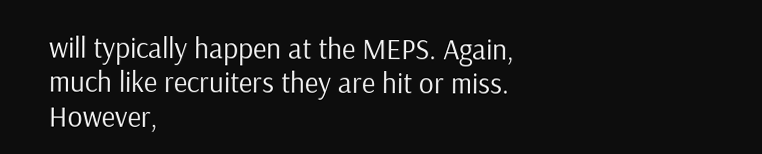will typically happen at the MEPS. Again, much like recruiters they are hit or miss. However,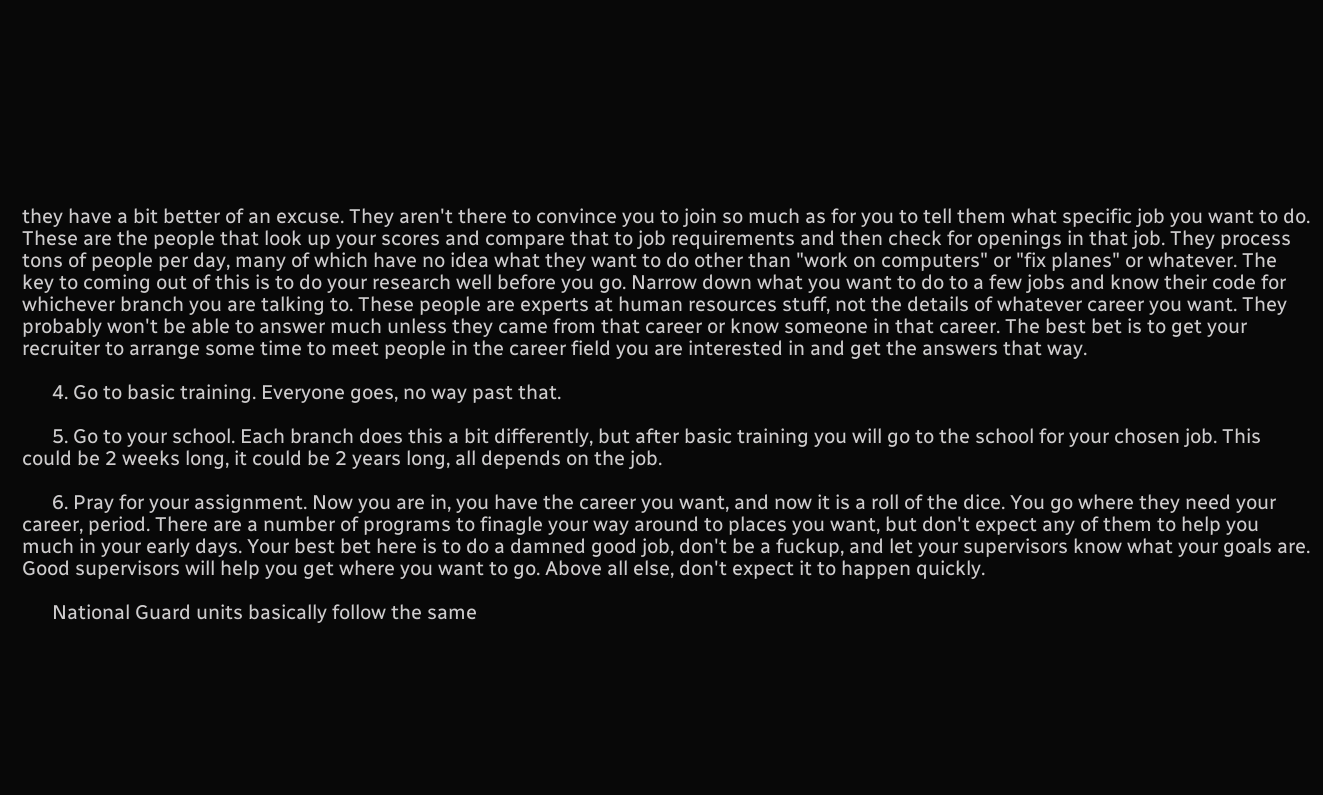they have a bit better of an excuse. They aren't there to convince you to join so much as for you to tell them what specific job you want to do. These are the people that look up your scores and compare that to job requirements and then check for openings in that job. They process tons of people per day, many of which have no idea what they want to do other than "work on computers" or "fix planes" or whatever. The key to coming out of this is to do your research well before you go. Narrow down what you want to do to a few jobs and know their code for whichever branch you are talking to. These people are experts at human resources stuff, not the details of whatever career you want. They probably won't be able to answer much unless they came from that career or know someone in that career. The best bet is to get your recruiter to arrange some time to meet people in the career field you are interested in and get the answers that way.

      4. Go to basic training. Everyone goes, no way past that.

      5. Go to your school. Each branch does this a bit differently, but after basic training you will go to the school for your chosen job. This could be 2 weeks long, it could be 2 years long, all depends on the job.

      6. Pray for your assignment. Now you are in, you have the career you want, and now it is a roll of the dice. You go where they need your career, period. There are a number of programs to finagle your way around to places you want, but don't expect any of them to help you much in your early days. Your best bet here is to do a damned good job, don't be a fuckup, and let your supervisors know what your goals are. Good supervisors will help you get where you want to go. Above all else, don't expect it to happen quickly.

      National Guard units basically follow the same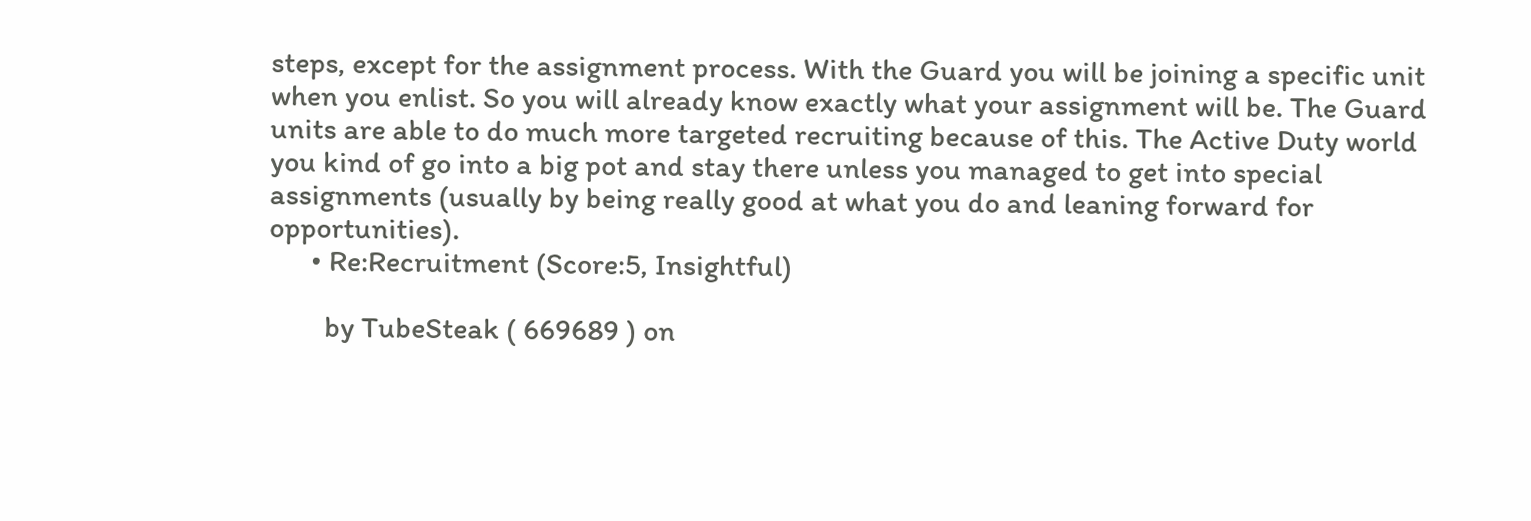steps, except for the assignment process. With the Guard you will be joining a specific unit when you enlist. So you will already know exactly what your assignment will be. The Guard units are able to do much more targeted recruiting because of this. The Active Duty world you kind of go into a big pot and stay there unless you managed to get into special assignments (usually by being really good at what you do and leaning forward for opportunities).
      • Re:Recruitment (Score:5, Insightful)

        by TubeSteak ( 669689 ) on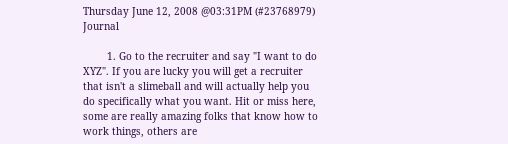Thursday June 12, 2008 @03:31PM (#23768979) Journal

        1. Go to the recruiter and say "I want to do XYZ". If you are lucky you will get a recruiter that isn't a slimeball and will actually help you do specifically what you want. Hit or miss here, some are really amazing folks that know how to work things, others are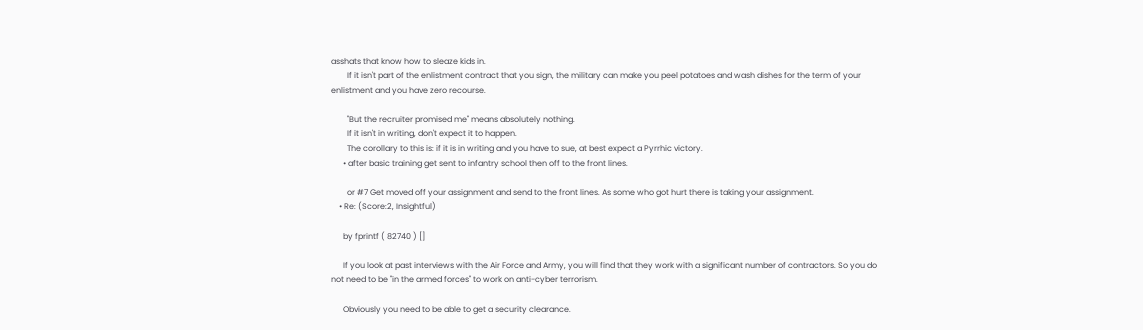asshats that know how to sleaze kids in.
        If it isn't part of the enlistment contract that you sign, the military can make you peel potatoes and wash dishes for the term of your enlistment and you have zero recourse.

        "But the recruiter promised me" means absolutely nothing.
        If it isn't in writing, don't expect it to happen.
        The corollary to this is: if it is in writing and you have to sue, at best expect a Pyrrhic victory.
      • after basic training get sent to infantry school then off to the front lines.

        or #7 Get moved off your assignment and send to the front lines. As some who got hurt there is taking your assignment.
    • Re: (Score:2, Insightful)

      by fprintf ( 82740 ) []

      If you look at past interviews with the Air Force and Army, you will find that they work with a significant number of contractors. So you do not need to be "in the armed forces" to work on anti-cyber terrorism.

      Obviously you need to be able to get a security clearance.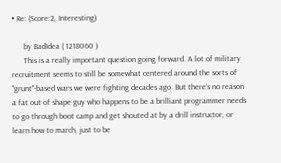• Re: (Score:2, Interesting)

      by BadIdea ( 1218060 )
      This is a really important question going forward. A lot of military recruitment seems to still be somewhat centered around the sorts of "grunt"-based wars we were fighting decades ago. But there's no reason a fat out of shape guy who happens to be a brilliant programmer needs to go through boot camp and get shouted at by a drill instructor, or learn how to march, just to be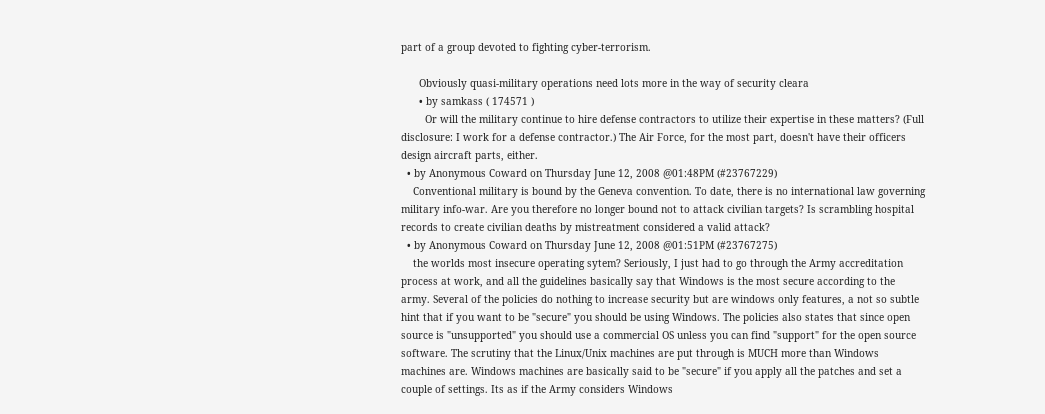part of a group devoted to fighting cyber-terrorism.

      Obviously quasi-military operations need lots more in the way of security cleara
      • by samkass ( 174571 )
        Or will the military continue to hire defense contractors to utilize their expertise in these matters? (Full disclosure: I work for a defense contractor.) The Air Force, for the most part, doesn't have their officers design aircraft parts, either.
  • by Anonymous Coward on Thursday June 12, 2008 @01:48PM (#23767229)
    Conventional military is bound by the Geneva convention. To date, there is no international law governing military info-war. Are you therefore no longer bound not to attack civilian targets? Is scrambling hospital records to create civilian deaths by mistreatment considered a valid attack?
  • by Anonymous Coward on Thursday June 12, 2008 @01:51PM (#23767275)
    the worlds most insecure operating sytem? Seriously, I just had to go through the Army accreditation process at work, and all the guidelines basically say that Windows is the most secure according to the army. Several of the policies do nothing to increase security but are windows only features, a not so subtle hint that if you want to be "secure" you should be using Windows. The policies also states that since open source is "unsupported" you should use a commercial OS unless you can find "support" for the open source software. The scrutiny that the Linux/Unix machines are put through is MUCH more than Windows machines are. Windows machines are basically said to be "secure" if you apply all the patches and set a couple of settings. Its as if the Army considers Windows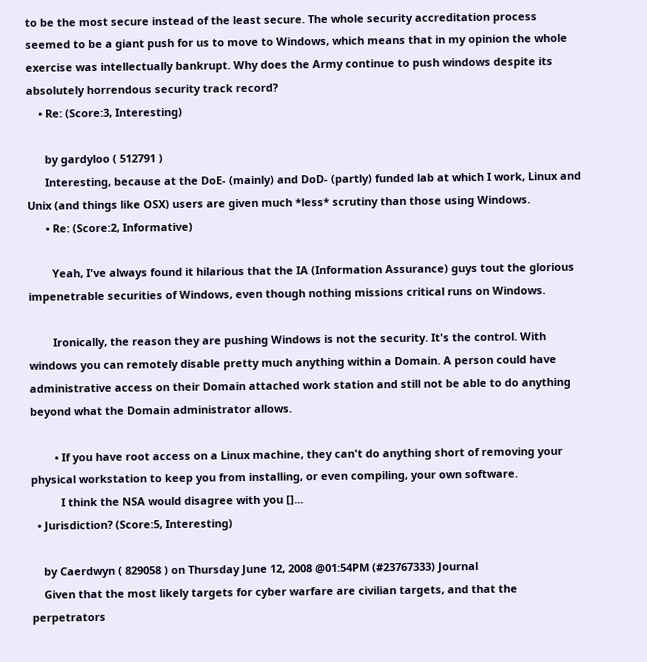to be the most secure instead of the least secure. The whole security accreditation process seemed to be a giant push for us to move to Windows, which means that in my opinion the whole exercise was intellectually bankrupt. Why does the Army continue to push windows despite its absolutely horrendous security track record?
    • Re: (Score:3, Interesting)

      by gardyloo ( 512791 )
      Interesting, because at the DoE- (mainly) and DoD- (partly) funded lab at which I work, Linux and Unix (and things like OSX) users are given much *less* scrutiny than those using Windows.
      • Re: (Score:2, Informative)

        Yeah, I've always found it hilarious that the IA (Information Assurance) guys tout the glorious impenetrable securities of Windows, even though nothing missions critical runs on Windows.

        Ironically, the reason they are pushing Windows is not the security. It's the control. With windows you can remotely disable pretty much anything within a Domain. A person could have administrative access on their Domain attached work station and still not be able to do anything beyond what the Domain administrator allows.

        • If you have root access on a Linux machine, they can't do anything short of removing your physical workstation to keep you from installing, or even compiling, your own software.
          I think the NSA would disagree with you []...
  • Jurisdiction? (Score:5, Interesting)

    by Caerdwyn ( 829058 ) on Thursday June 12, 2008 @01:54PM (#23767333) Journal
    Given that the most likely targets for cyber warfare are civilian targets, and that the perpetrators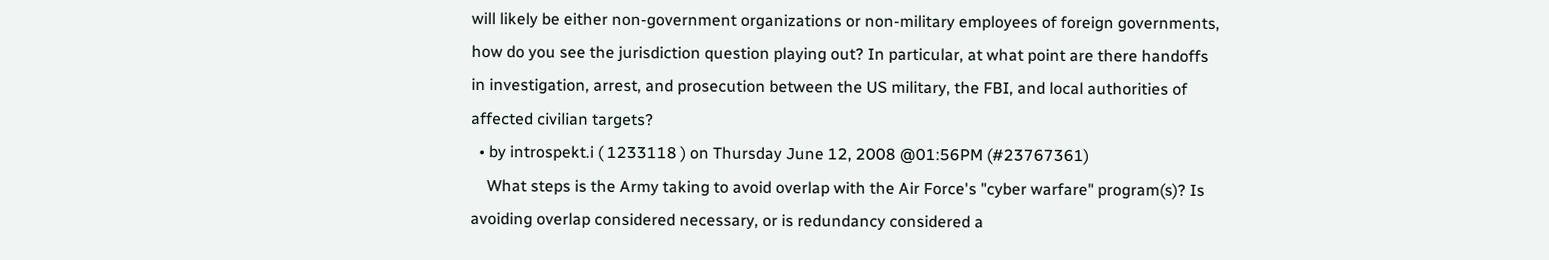will likely be either non-government organizations or non-military employees of foreign governments, how do you see the jurisdiction question playing out? In particular, at what point are there handoffs in investigation, arrest, and prosecution between the US military, the FBI, and local authorities of affected civilian targets?
  • by introspekt.i ( 1233118 ) on Thursday June 12, 2008 @01:56PM (#23767361)
    What steps is the Army taking to avoid overlap with the Air Force's "cyber warfare" program(s)? Is avoiding overlap considered necessary, or is redundancy considered a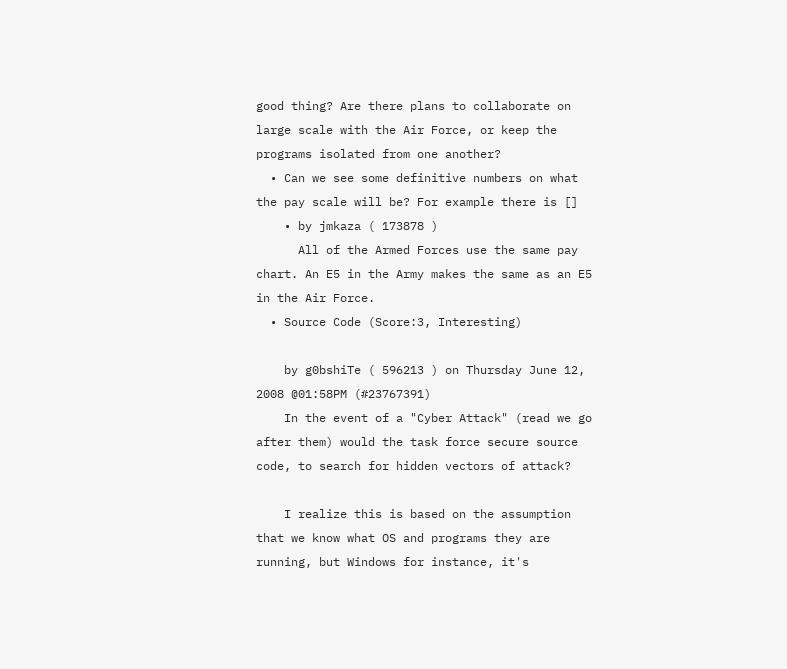good thing? Are there plans to collaborate on large scale with the Air Force, or keep the programs isolated from one another?
  • Can we see some definitive numbers on what the pay scale will be? For example there is []
    • by jmkaza ( 173878 )
      All of the Armed Forces use the same pay chart. An E5 in the Army makes the same as an E5 in the Air Force.
  • Source Code (Score:3, Interesting)

    by g0bshiTe ( 596213 ) on Thursday June 12, 2008 @01:58PM (#23767391)
    In the event of a "Cyber Attack" (read we go after them) would the task force secure source code, to search for hidden vectors of attack?

    I realize this is based on the assumption that we know what OS and programs they are running, but Windows for instance, it's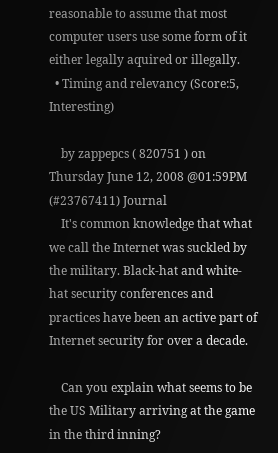reasonable to assume that most computer users use some form of it either legally aquired or illegally.
  • Timing and relevancy (Score:5, Interesting)

    by zappepcs ( 820751 ) on Thursday June 12, 2008 @01:59PM (#23767411) Journal
    It's common knowledge that what we call the Internet was suckled by the military. Black-hat and white-hat security conferences and practices have been an active part of Internet security for over a decade.

    Can you explain what seems to be the US Military arriving at the game in the third inning?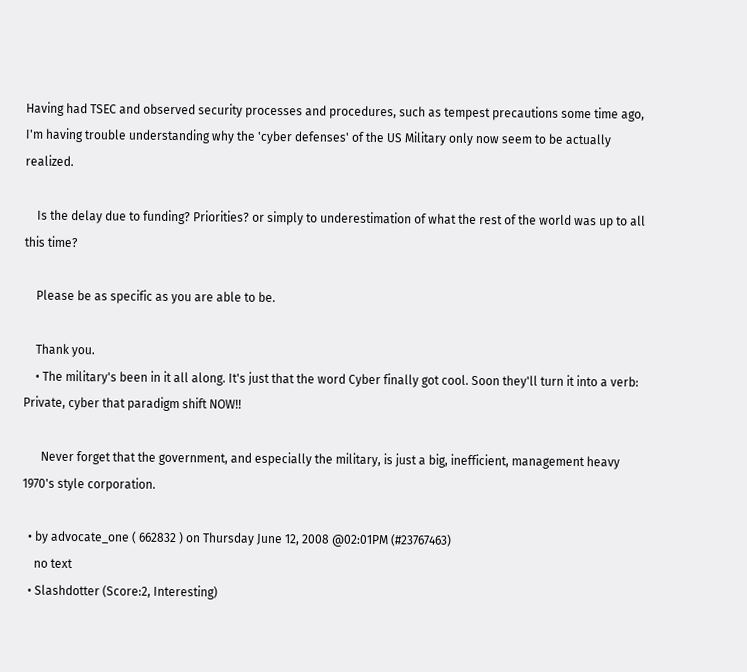Having had TSEC and observed security processes and procedures, such as tempest precautions some time ago, I'm having trouble understanding why the 'cyber defenses' of the US Military only now seem to be actually realized.

    Is the delay due to funding? Priorities? or simply to underestimation of what the rest of the world was up to all this time?

    Please be as specific as you are able to be.

    Thank you.
    • The military's been in it all along. It's just that the word Cyber finally got cool. Soon they'll turn it into a verb: Private, cyber that paradigm shift NOW!!

      Never forget that the government, and especially the military, is just a big, inefficient, management heavy 1970's style corporation.

  • by advocate_one ( 662832 ) on Thursday June 12, 2008 @02:01PM (#23767463)
    no text
  • Slashdotter (Score:2, Interesting)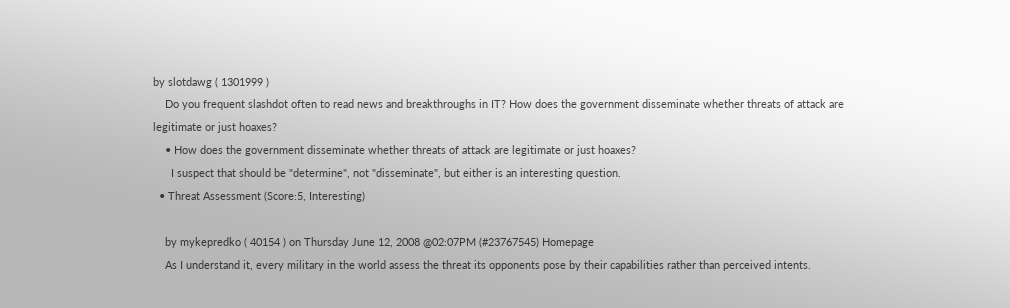by slotdawg ( 1301999 )
    Do you frequent slashdot often to read news and breakthroughs in IT? How does the government disseminate whether threats of attack are legitimate or just hoaxes?
    • How does the government disseminate whether threats of attack are legitimate or just hoaxes?
      I suspect that should be "determine", not "disseminate", but either is an interesting question.
  • Threat Assessment (Score:5, Interesting)

    by mykepredko ( 40154 ) on Thursday June 12, 2008 @02:07PM (#23767545) Homepage
    As I understand it, every military in the world assess the threat its opponents pose by their capabilities rather than perceived intents.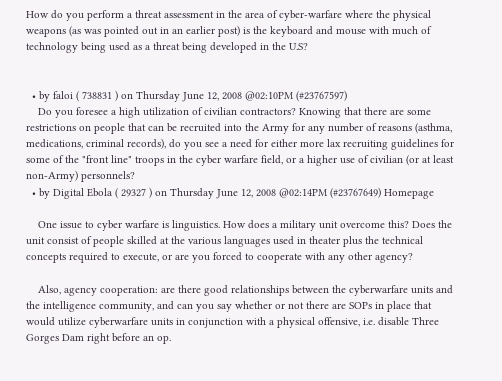How do you perform a threat assessment in the area of cyber-warfare where the physical weapons (as was pointed out in an earlier post) is the keyboard and mouse with much of technology being used as a threat being developed in the U.S?


  • by faloi ( 738831 ) on Thursday June 12, 2008 @02:10PM (#23767597)
    Do you foresee a high utilization of civilian contractors? Knowing that there are some restrictions on people that can be recruited into the Army for any number of reasons (asthma, medications, criminal records), do you see a need for either more lax recruiting guidelines for some of the "front line" troops in the cyber warfare field, or a higher use of civilian (or at least non-Army) personnels?
  • by Digital Ebola ( 29327 ) on Thursday June 12, 2008 @02:14PM (#23767649) Homepage

    One issue to cyber warfare is linguistics. How does a military unit overcome this? Does the unit consist of people skilled at the various languages used in theater plus the technical concepts required to execute, or are you forced to cooperate with any other agency?

    Also, agency cooperation: are there good relationships between the cyberwarfare units and the intelligence community, and can you say whether or not there are SOPs in place that would utilize cyberwarfare units in conjunction with a physical offensive, i.e. disable Three Gorges Dam right before an op.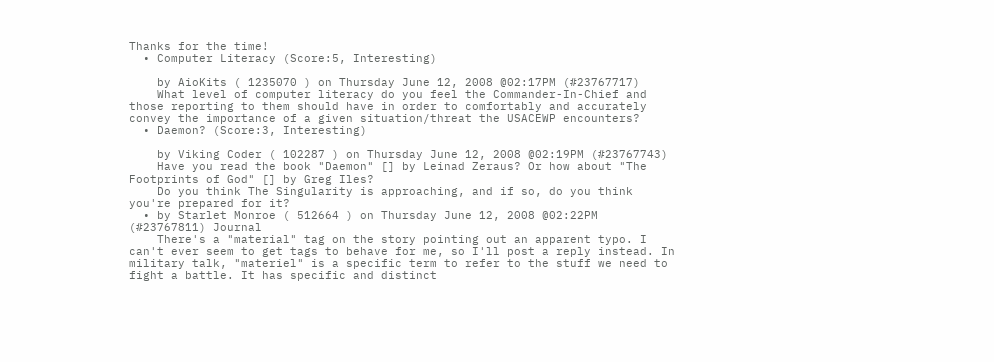Thanks for the time!
  • Computer Literacy (Score:5, Interesting)

    by AioKits ( 1235070 ) on Thursday June 12, 2008 @02:17PM (#23767717)
    What level of computer literacy do you feel the Commander-In-Chief and those reporting to them should have in order to comfortably and accurately convey the importance of a given situation/threat the USACEWP encounters?
  • Daemon? (Score:3, Interesting)

    by Viking Coder ( 102287 ) on Thursday June 12, 2008 @02:19PM (#23767743)
    Have you read the book "Daemon" [] by Leinad Zeraus? Or how about "The Footprints of God" [] by Greg Iles?
    Do you think The Singularity is approaching, and if so, do you think you're prepared for it?
  • by Starlet Monroe ( 512664 ) on Thursday June 12, 2008 @02:22PM (#23767811) Journal
    There's a "material" tag on the story pointing out an apparent typo. I can't ever seem to get tags to behave for me, so I'll post a reply instead. In military talk, "materiel" is a specific term to refer to the stuff we need to fight a battle. It has specific and distinct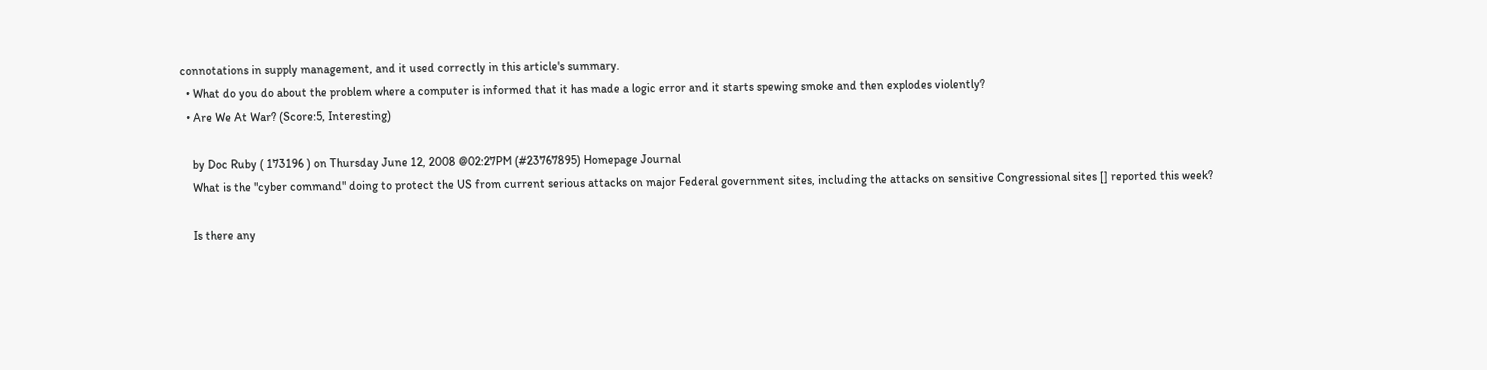connotations in supply management, and it used correctly in this article's summary.
  • What do you do about the problem where a computer is informed that it has made a logic error and it starts spewing smoke and then explodes violently?
  • Are We At War? (Score:5, Interesting)

    by Doc Ruby ( 173196 ) on Thursday June 12, 2008 @02:27PM (#23767895) Homepage Journal
    What is the "cyber command" doing to protect the US from current serious attacks on major Federal government sites, including the attacks on sensitive Congressional sites [] reported this week?

    Is there any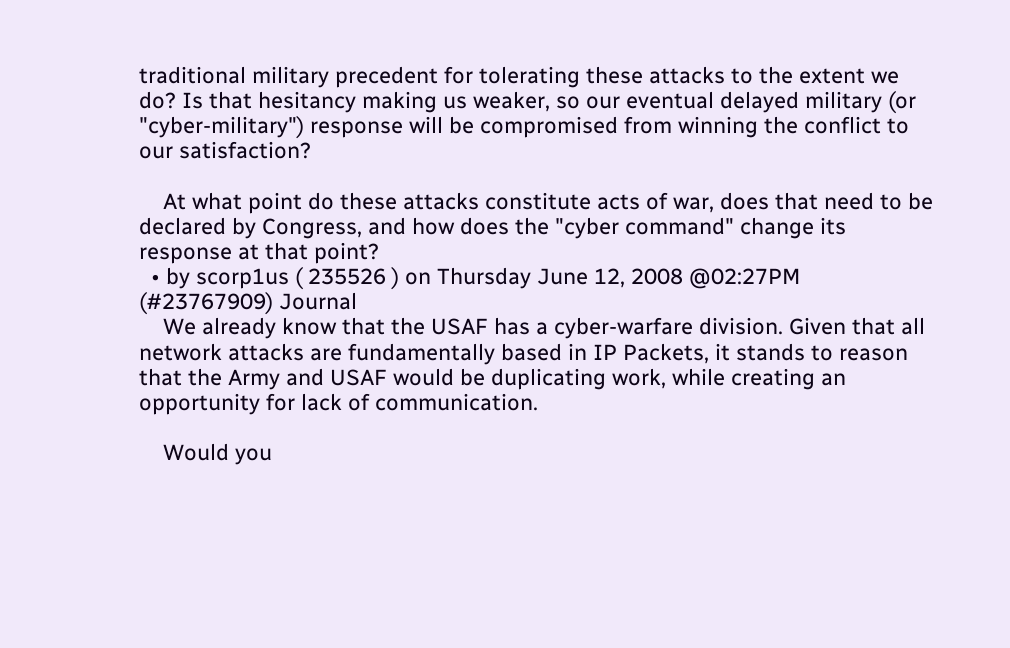traditional military precedent for tolerating these attacks to the extent we do? Is that hesitancy making us weaker, so our eventual delayed military (or "cyber-military") response will be compromised from winning the conflict to our satisfaction?

    At what point do these attacks constitute acts of war, does that need to be declared by Congress, and how does the "cyber command" change its response at that point?
  • by scorp1us ( 235526 ) on Thursday June 12, 2008 @02:27PM (#23767909) Journal
    We already know that the USAF has a cyber-warfare division. Given that all network attacks are fundamentally based in IP Packets, it stands to reason that the Army and USAF would be duplicating work, while creating an opportunity for lack of communication.

    Would you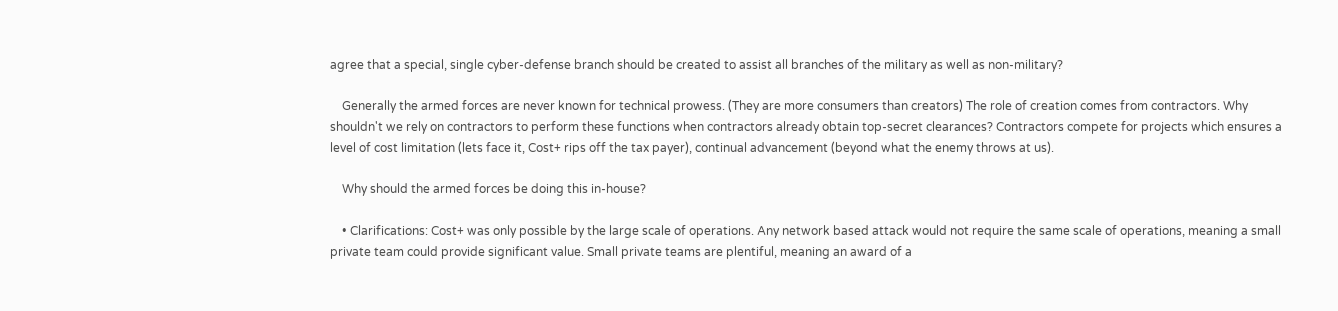agree that a special, single cyber-defense branch should be created to assist all branches of the military as well as non-military?

    Generally the armed forces are never known for technical prowess. (They are more consumers than creators) The role of creation comes from contractors. Why shouldn't we rely on contractors to perform these functions when contractors already obtain top-secret clearances? Contractors compete for projects which ensures a level of cost limitation (lets face it, Cost+ rips off the tax payer), continual advancement (beyond what the enemy throws at us).

    Why should the armed forces be doing this in-house?

    • Clarifications: Cost+ was only possible by the large scale of operations. Any network based attack would not require the same scale of operations, meaning a small private team could provide significant value. Small private teams are plentiful, meaning an award of a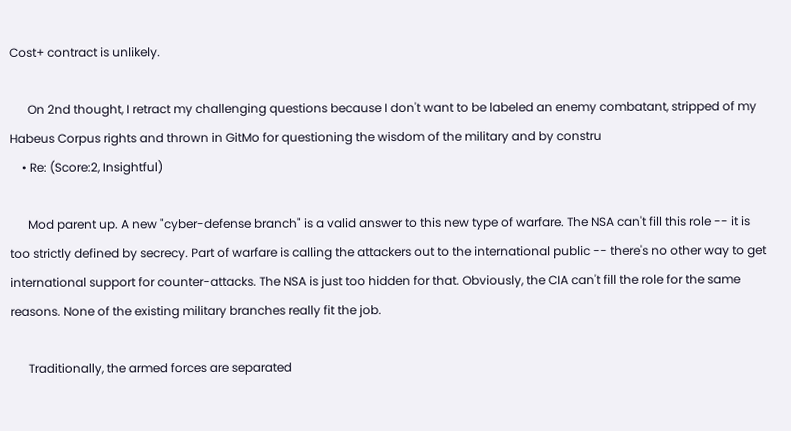Cost+ contract is unlikely.

      On 2nd thought, I retract my challenging questions because I don't want to be labeled an enemy combatant, stripped of my Habeus Corpus rights and thrown in GitMo for questioning the wisdom of the military and by constru
    • Re: (Score:2, Insightful)

      Mod parent up. A new "cyber-defense branch" is a valid answer to this new type of warfare. The NSA can't fill this role -- it is too strictly defined by secrecy. Part of warfare is calling the attackers out to the international public -- there's no other way to get international support for counter-attacks. The NSA is just too hidden for that. Obviously, the CIA can't fill the role for the same reasons. None of the existing military branches really fit the job.

      Traditionally, the armed forces are separated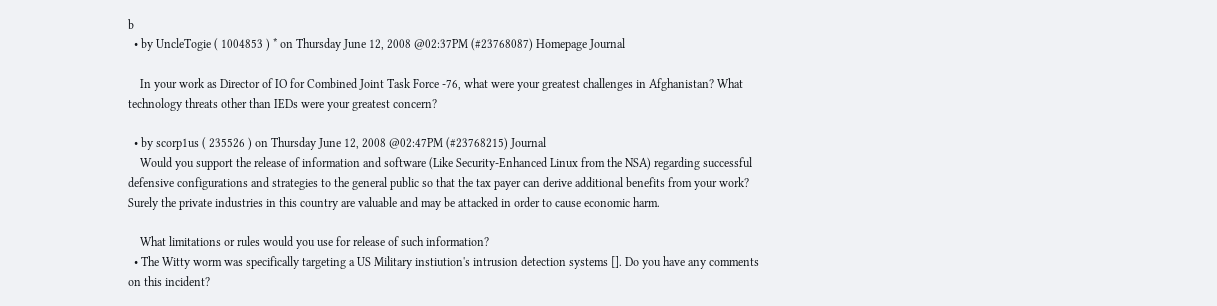b
  • by UncleTogie ( 1004853 ) * on Thursday June 12, 2008 @02:37PM (#23768087) Homepage Journal

    In your work as Director of IO for Combined Joint Task Force -76, what were your greatest challenges in Afghanistan? What technology threats other than IEDs were your greatest concern?

  • by scorp1us ( 235526 ) on Thursday June 12, 2008 @02:47PM (#23768215) Journal
    Would you support the release of information and software (Like Security-Enhanced Linux from the NSA) regarding successful defensive configurations and strategies to the general public so that the tax payer can derive additional benefits from your work? Surely the private industries in this country are valuable and may be attacked in order to cause economic harm.

    What limitations or rules would you use for release of such information?
  • The Witty worm was specifically targeting a US Military instiution's intrusion detection systems []. Do you have any comments on this incident?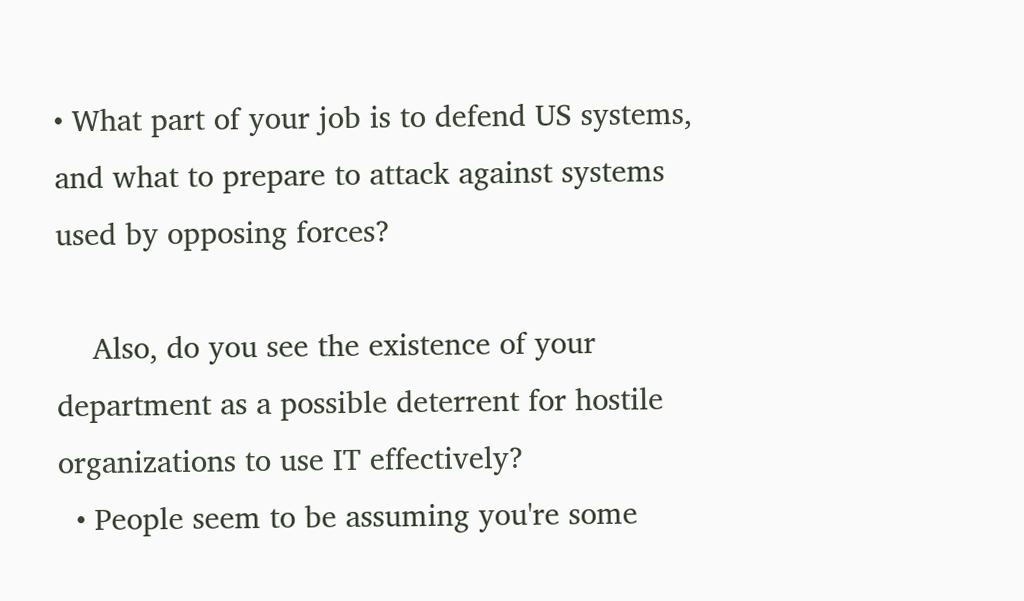• What part of your job is to defend US systems, and what to prepare to attack against systems used by opposing forces?

    Also, do you see the existence of your department as a possible deterrent for hostile organizations to use IT effectively?
  • People seem to be assuming you're some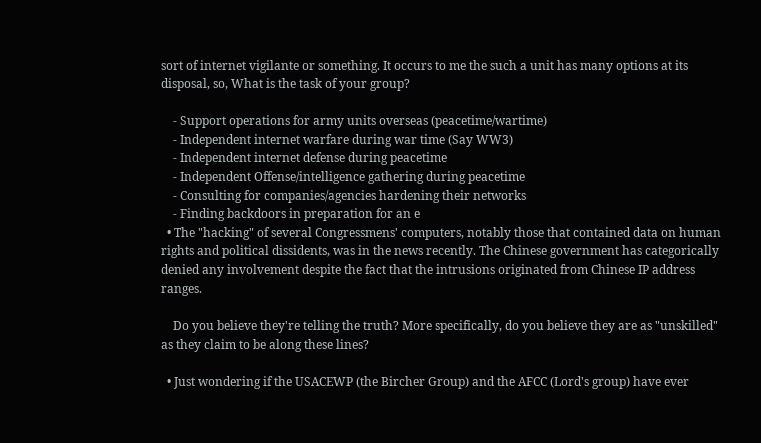sort of internet vigilante or something. It occurs to me the such a unit has many options at its disposal, so, What is the task of your group?

    - Support operations for army units overseas (peacetime/wartime)
    - Independent internet warfare during war time (Say WW3)
    - Independent internet defense during peacetime
    - Independent Offense/intelligence gathering during peacetime
    - Consulting for companies/agencies hardening their networks
    - Finding backdoors in preparation for an e
  • The "hacking" of several Congressmens' computers, notably those that contained data on human rights and political dissidents, was in the news recently. The Chinese government has categorically denied any involvement despite the fact that the intrusions originated from Chinese IP address ranges.

    Do you believe they're telling the truth? More specifically, do you believe they are as "unskilled" as they claim to be along these lines?

  • Just wondering if the USACEWP (the Bircher Group) and the AFCC (Lord's group) have ever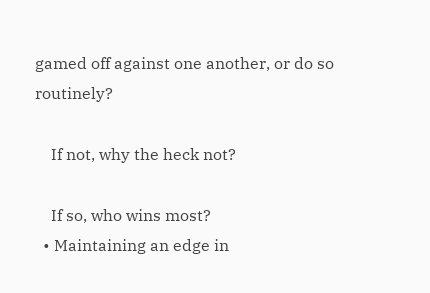gamed off against one another, or do so routinely?

    If not, why the heck not?

    If so, who wins most?
  • Maintaining an edge in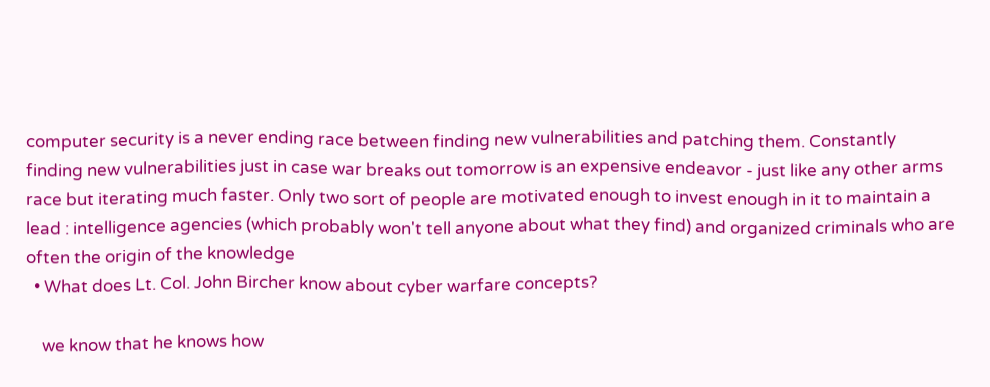computer security is a never ending race between finding new vulnerabilities and patching them. Constantly finding new vulnerabilities just in case war breaks out tomorrow is an expensive endeavor - just like any other arms race but iterating much faster. Only two sort of people are motivated enough to invest enough in it to maintain a lead : intelligence agencies (which probably won't tell anyone about what they find) and organized criminals who are often the origin of the knowledge
  • What does Lt. Col. John Bircher know about cyber warfare concepts?

    we know that he knows how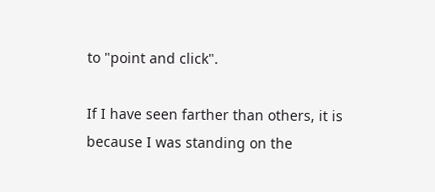to "point and click".

If I have seen farther than others, it is because I was standing on the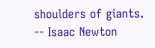shoulders of giants. -- Isaac Newton